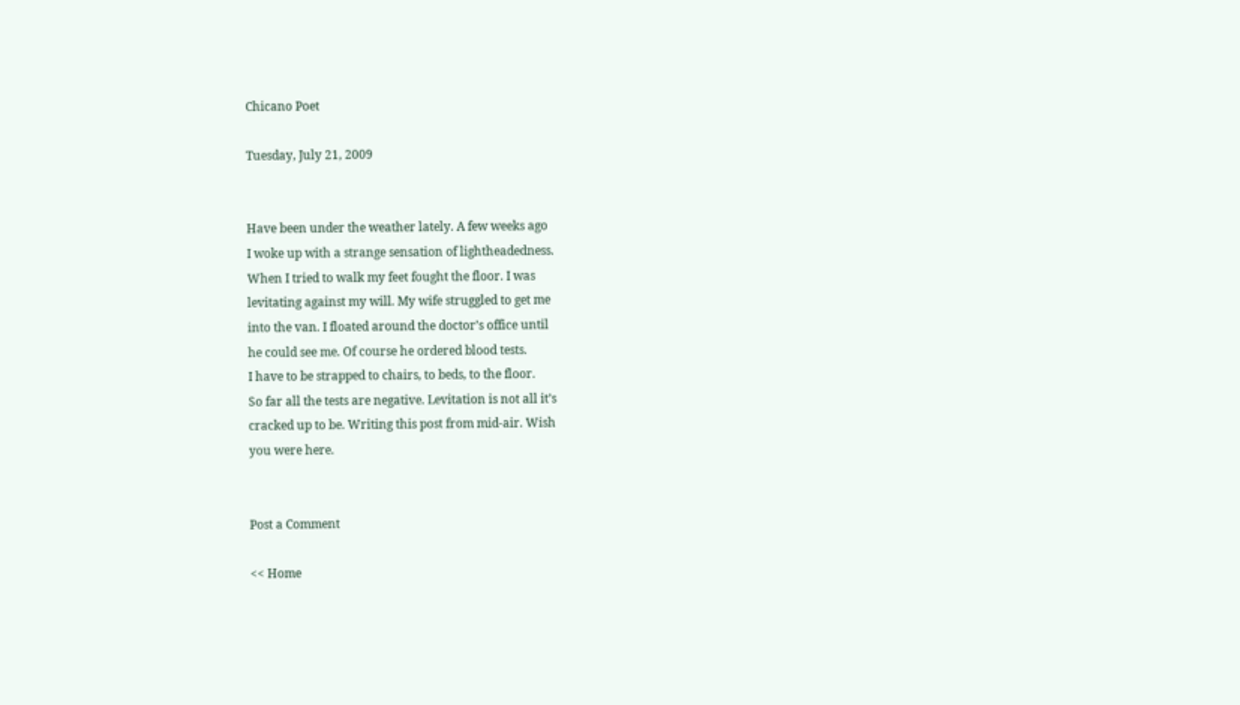Chicano Poet

Tuesday, July 21, 2009


Have been under the weather lately. A few weeks ago
I woke up with a strange sensation of lightheadedness.
When I tried to walk my feet fought the floor. I was
levitating against my will. My wife struggled to get me
into the van. I floated around the doctor’s office until
he could see me. Of course he ordered blood tests.
I have to be strapped to chairs, to beds, to the floor.
So far all the tests are negative. Levitation is not all it’s
cracked up to be. Writing this post from mid-air. Wish
you were here.


Post a Comment

<< Home